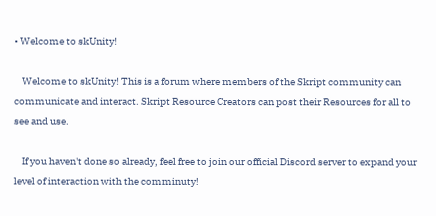• Welcome to skUnity!

    Welcome to skUnity! This is a forum where members of the Skript community can communicate and interact. Skript Resource Creators can post their Resources for all to see and use.

    If you haven't done so already, feel free to join our official Discord server to expand your level of interaction with the comminuty!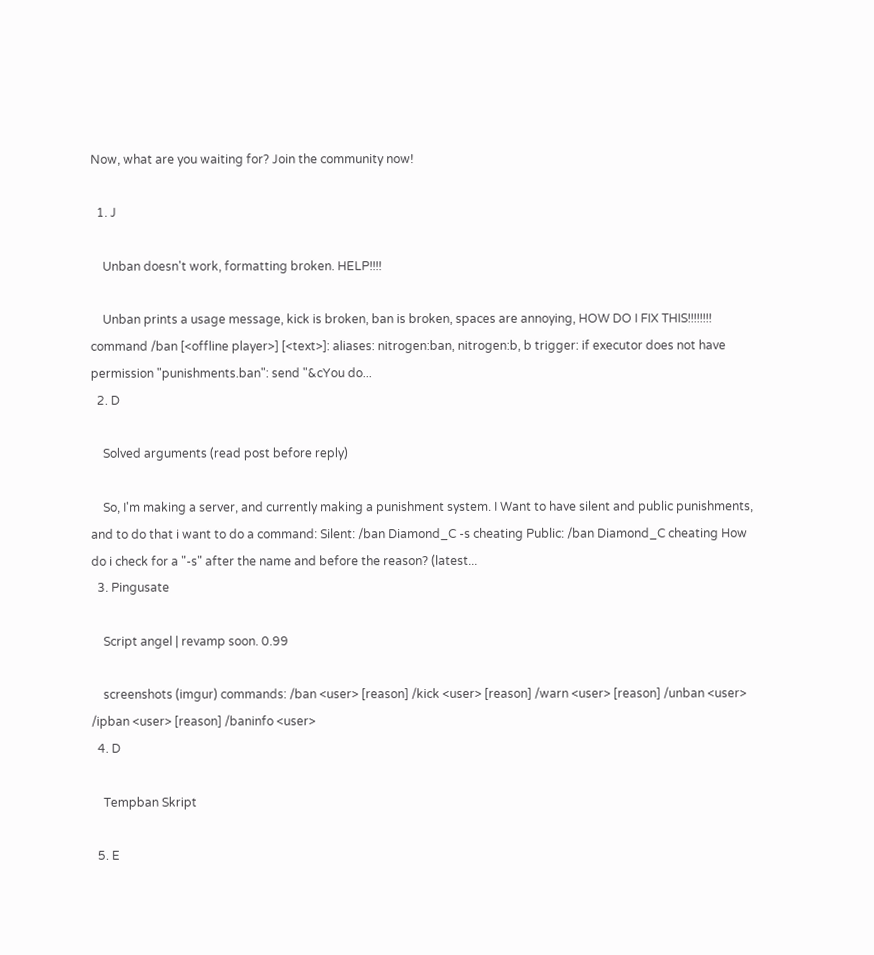Now, what are you waiting for? Join the community now!

  1. J

    Unban doesn't work, formatting broken. HELP!!!!

    Unban prints a usage message, kick is broken, ban is broken, spaces are annoying, HOW DO I FIX THIS!!!!!!!! command /ban [<offline player>] [<text>]: aliases: nitrogen:ban, nitrogen:b, b trigger: if executor does not have permission "punishments.ban": send "&cYou do...
  2. D

    Solved arguments (read post before reply)

    So, I'm making a server, and currently making a punishment system. I Want to have silent and public punishments, and to do that i want to do a command: Silent: /ban Diamond_C -s cheating Public: /ban Diamond_C cheating How do i check for a "-s" after the name and before the reason? (latest...
  3. Pingusate

    Script angel | revamp soon. 0.99

    screenshots (imgur) commands: /ban <user> [reason] /kick <user> [reason] /warn <user> [reason] /unban <user> /ipban <user> [reason] /baninfo <user>
  4. D

    Tempban Skript

  5. E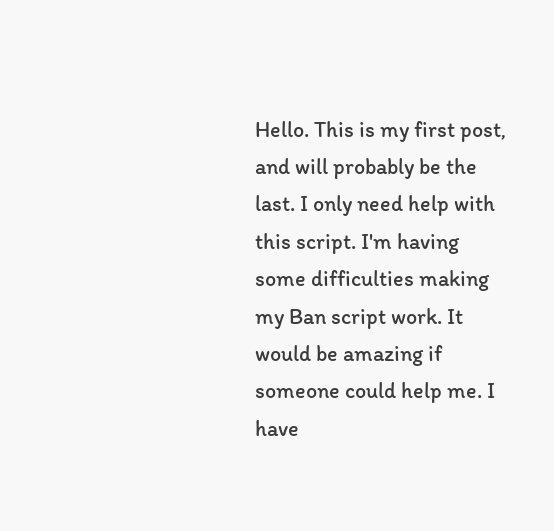Hello. This is my first post, and will probably be the last. I only need help with this script. I'm having some difficulties making my Ban script work. It would be amazing if someone could help me. I have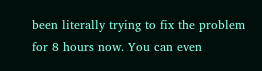been literally trying to fix the problem for 8 hours now. You can even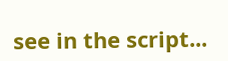see in the script...